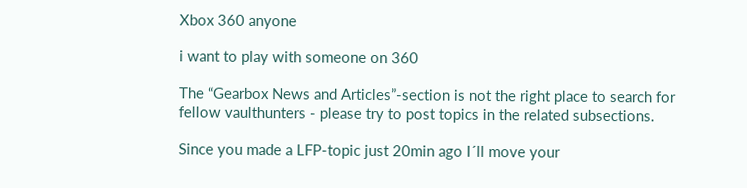Xbox 360 anyone

i want to play with someone on 360

The “Gearbox News and Articles”-section is not the right place to search for fellow vaulthunters - please try to post topics in the related subsections.

Since you made a LFP-topic just 20min ago I´ll move your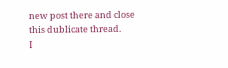new post there and close this dublicate thread.
I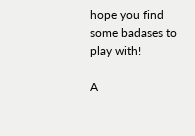hope you find some badases to play with!

A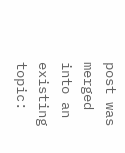post was merged into an existing topic: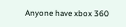Anyone have xbox 360